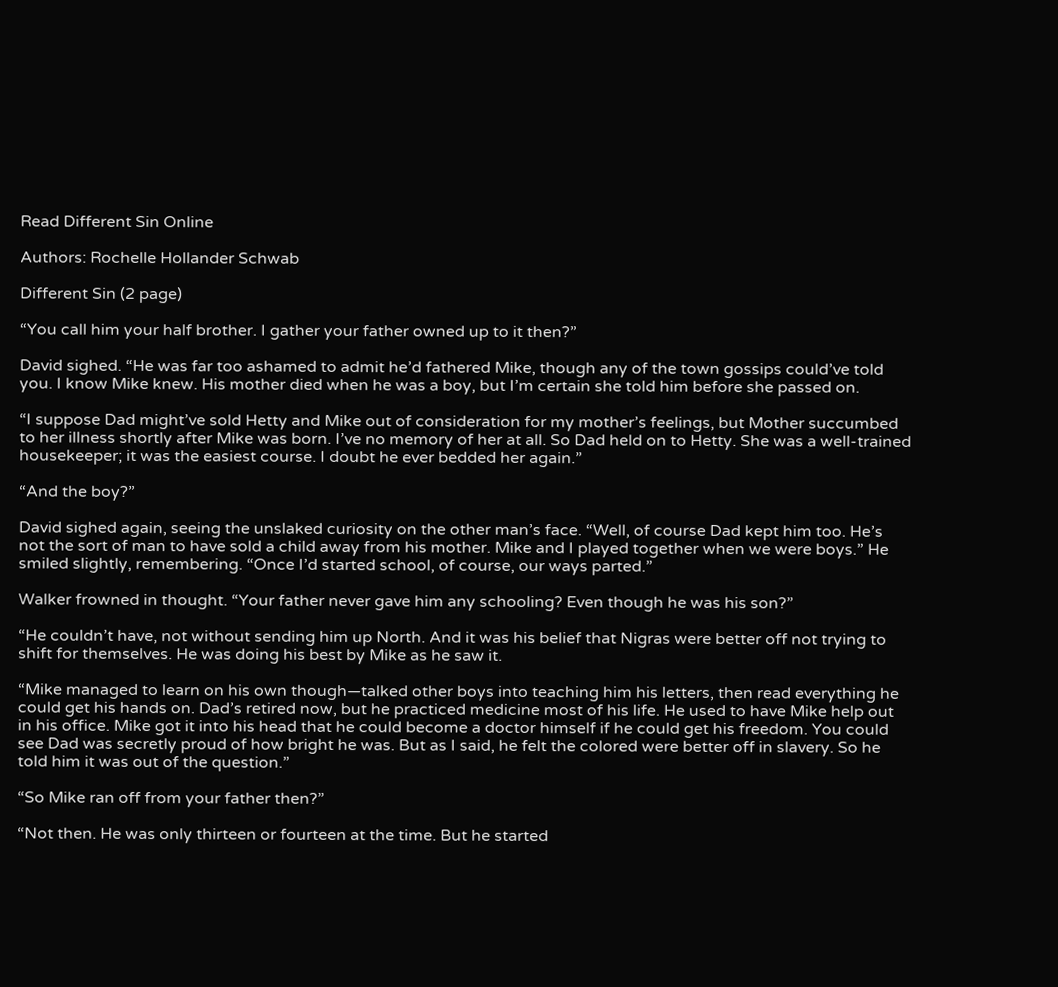Read Different Sin Online

Authors: Rochelle Hollander Schwab

Different Sin (2 page)

“You call him your half brother. I gather your father owned up to it then?”

David sighed. “He was far too ashamed to admit he’d fathered Mike, though any of the town gossips could’ve told you. I know Mike knew. His mother died when he was a boy, but I’m certain she told him before she passed on.

“I suppose Dad might’ve sold Hetty and Mike out of consideration for my mother’s feelings, but Mother succumbed to her illness shortly after Mike was born. I’ve no memory of her at all. So Dad held on to Hetty. She was a well-trained housekeeper; it was the easiest course. I doubt he ever bedded her again.”

“And the boy?”

David sighed again, seeing the unslaked curiosity on the other man’s face. “Well, of course Dad kept him too. He’s not the sort of man to have sold a child away from his mother. Mike and I played together when we were boys.” He smiled slightly, remembering. “Once I’d started school, of course, our ways parted.”

Walker frowned in thought. “Your father never gave him any schooling? Even though he was his son?”

“He couldn’t have, not without sending him up North. And it was his belief that Nigras were better off not trying to shift for themselves. He was doing his best by Mike as he saw it.

“Mike managed to learn on his own though—talked other boys into teaching him his letters, then read everything he could get his hands on. Dad’s retired now, but he practiced medicine most of his life. He used to have Mike help out in his office. Mike got it into his head that he could become a doctor himself if he could get his freedom. You could see Dad was secretly proud of how bright he was. But as I said, he felt the colored were better off in slavery. So he told him it was out of the question.”

“So Mike ran off from your father then?”

“Not then. He was only thirteen or fourteen at the time. But he started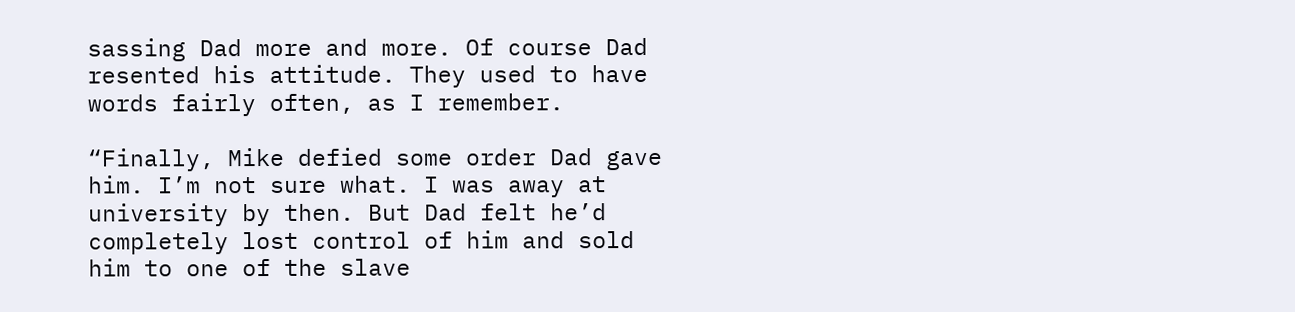sassing Dad more and more. Of course Dad resented his attitude. They used to have words fairly often, as I remember.

“Finally, Mike defied some order Dad gave him. I’m not sure what. I was away at university by then. But Dad felt he’d completely lost control of him and sold him to one of the slave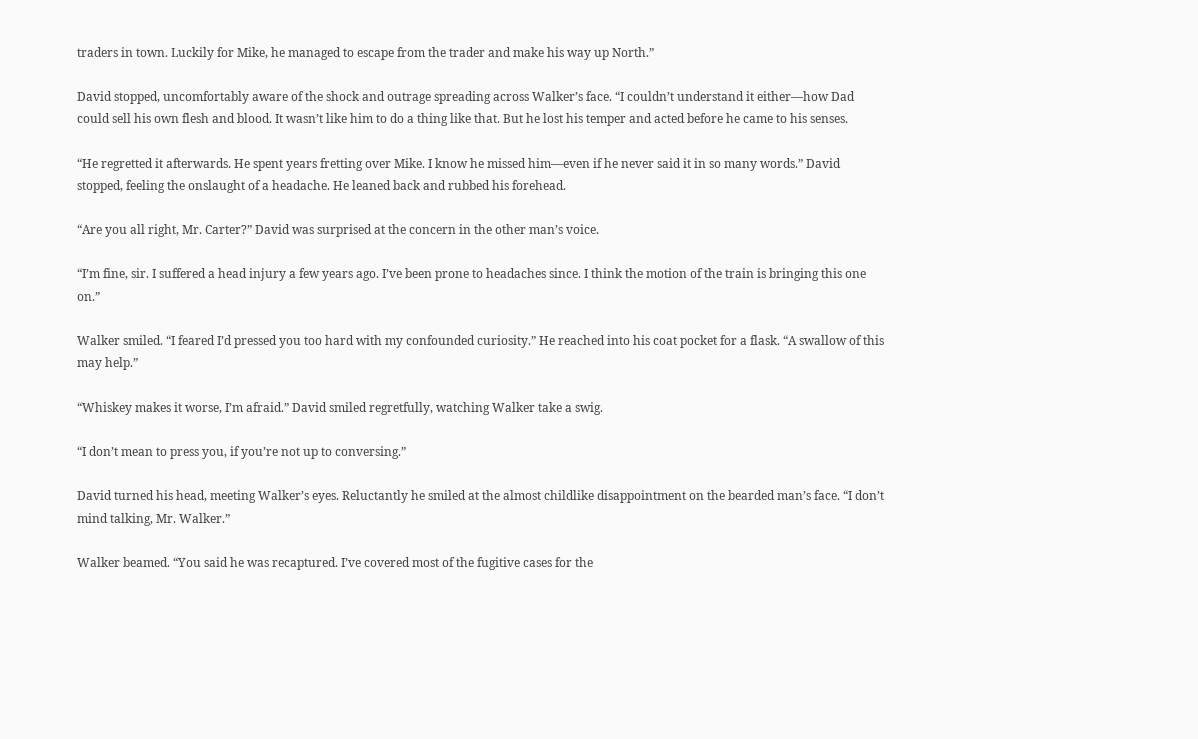traders in town. Luckily for Mike, he managed to escape from the trader and make his way up North.”

David stopped, uncomfortably aware of the shock and outrage spreading across Walker’s face. “I couldn’t understand it either—how Dad could sell his own flesh and blood. It wasn’t like him to do a thing like that. But he lost his temper and acted before he came to his senses.

“He regretted it afterwards. He spent years fretting over Mike. I know he missed him—even if he never said it in so many words.” David stopped, feeling the onslaught of a headache. He leaned back and rubbed his forehead.

“Are you all right, Mr. Carter?” David was surprised at the concern in the other man’s voice.

“I’m fine, sir. I suffered a head injury a few years ago. I’ve been prone to headaches since. I think the motion of the train is bringing this one on.”

Walker smiled. “I feared I’d pressed you too hard with my confounded curiosity.” He reached into his coat pocket for a flask. “A swallow of this may help.”

“Whiskey makes it worse, I’m afraid.” David smiled regretfully, watching Walker take a swig.

“I don’t mean to press you, if you’re not up to conversing.”

David turned his head, meeting Walker’s eyes. Reluctantly he smiled at the almost childlike disappointment on the bearded man’s face. “I don’t mind talking, Mr. Walker.”

Walker beamed. “You said he was recaptured. I’ve covered most of the fugitive cases for the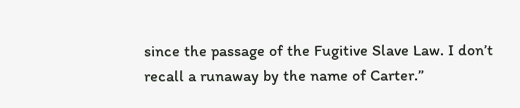since the passage of the Fugitive Slave Law. I don’t recall a runaway by the name of Carter.”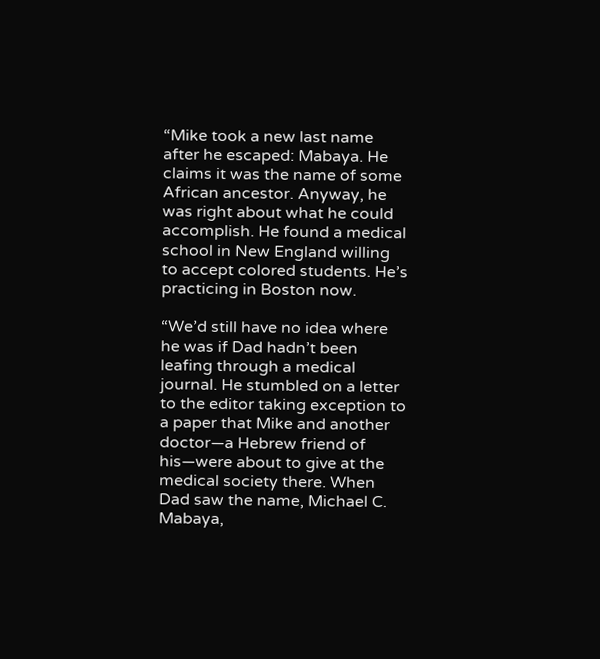“Mike took a new last name after he escaped: Mabaya. He claims it was the name of some African ancestor. Anyway, he was right about what he could accomplish. He found a medical school in New England willing to accept colored students. He’s practicing in Boston now.

“We’d still have no idea where he was if Dad hadn’t been leafing through a medical journal. He stumbled on a letter to the editor taking exception to a paper that Mike and another doctor—a Hebrew friend of his—were about to give at the medical society there. When Dad saw the name, Michael C. Mabaya,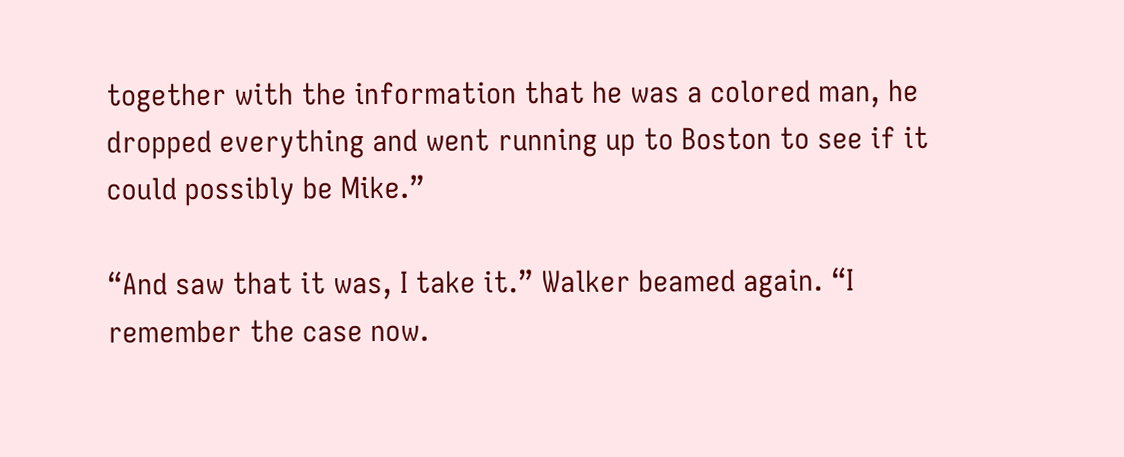together with the information that he was a colored man, he dropped everything and went running up to Boston to see if it could possibly be Mike.”

“And saw that it was, I take it.” Walker beamed again. “I remember the case now.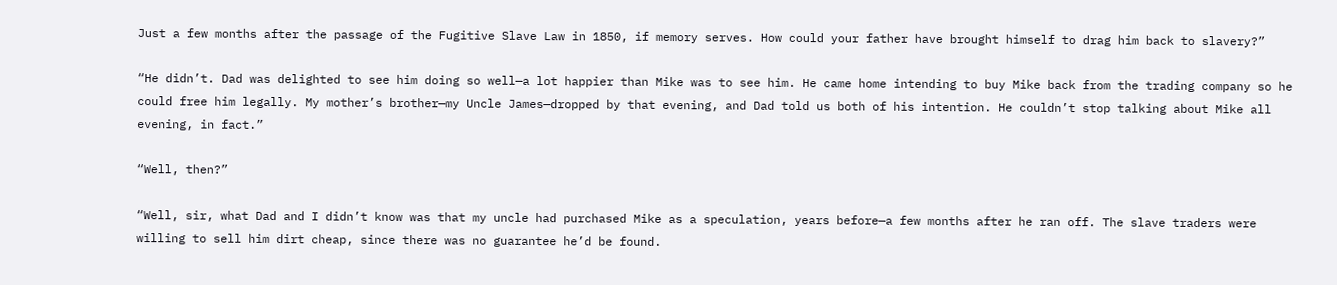Just a few months after the passage of the Fugitive Slave Law in 1850, if memory serves. How could your father have brought himself to drag him back to slavery?”

“He didn’t. Dad was delighted to see him doing so well—a lot happier than Mike was to see him. He came home intending to buy Mike back from the trading company so he could free him legally. My mother’s brother—my Uncle James—dropped by that evening, and Dad told us both of his intention. He couldn’t stop talking about Mike all evening, in fact.”

“Well, then?”

“Well, sir, what Dad and I didn’t know was that my uncle had purchased Mike as a speculation, years before—a few months after he ran off. The slave traders were willing to sell him dirt cheap, since there was no guarantee he’d be found.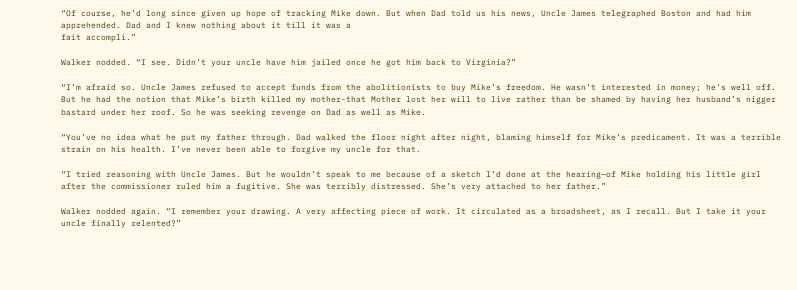“Of course, he’d long since given up hope of tracking Mike down. But when Dad told us his news, Uncle James telegraphed Boston and had him apprehended. Dad and I knew nothing about it till it was a
fait accompli.”

Walker nodded. “I see. Didn’t your uncle have him jailed once he got him back to Virginia?”

“I’m afraid so. Uncle James refused to accept funds from the abolitionists to buy Mike’s freedom. He wasn’t interested in money; he’s well off. But he had the notion that Mike’s birth killed my mother-that Mother lost her will to live rather than be shamed by having her husband’s nigger bastard under her roof. So he was seeking revenge on Dad as well as Mike.

“You’ve no idea what he put my father through. Dad walked the floor night after night, blaming himself for Mike’s predicament. It was a terrible strain on his health. I’ve never been able to forgive my uncle for that.

“I tried reasoning with Uncle James. But he wouldn’t speak to me because of a sketch I’d done at the hearing—of Mike holding his little girl after the commissioner ruled him a fugitive. She was terribly distressed. She’s very attached to her father.”

Walker nodded again. “I remember your drawing. A very affecting piece of work. It circulated as a broadsheet, as I recall. But I take it your uncle finally relented?”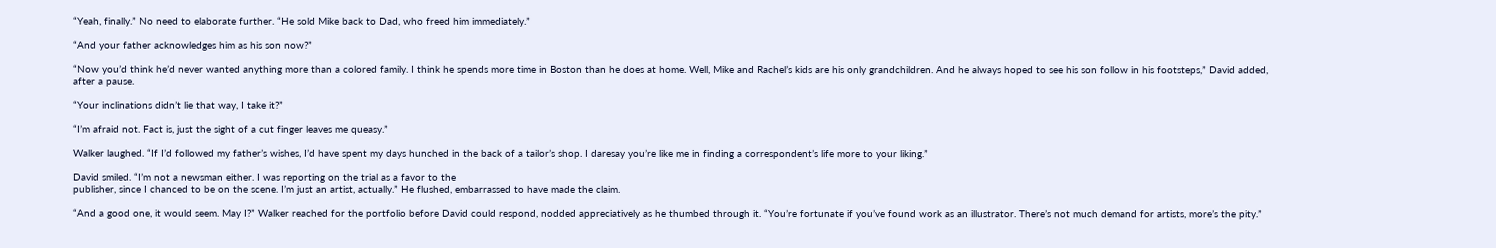“Yeah, finally.” No need to elaborate further. “He sold Mike back to Dad, who freed him immediately.”

“And your father acknowledges him as his son now?”

“Now you’d think he’d never wanted anything more than a colored family. I think he spends more time in Boston than he does at home. Well, Mike and Rachel’s kids are his only grandchildren. And he always hoped to see his son follow in his footsteps,” David added, after a pause.

“Your inclinations didn’t lie that way, I take it?”

“I’m afraid not. Fact is, just the sight of a cut finger leaves me queasy.”

Walker laughed. “If I’d followed my father’s wishes, I’d have spent my days hunched in the back of a tailor’s shop. I daresay you’re like me in finding a correspondent’s life more to your liking.”

David smiled. “I’m not a newsman either. I was reporting on the trial as a favor to the
publisher, since I chanced to be on the scene. I’m just an artist, actually.” He flushed, embarrassed to have made the claim.

“And a good one, it would seem. May I?” Walker reached for the portfolio before David could respond, nodded appreciatively as he thumbed through it. “You’re fortunate if you’ve found work as an illustrator. There’s not much demand for artists, more’s the pity.”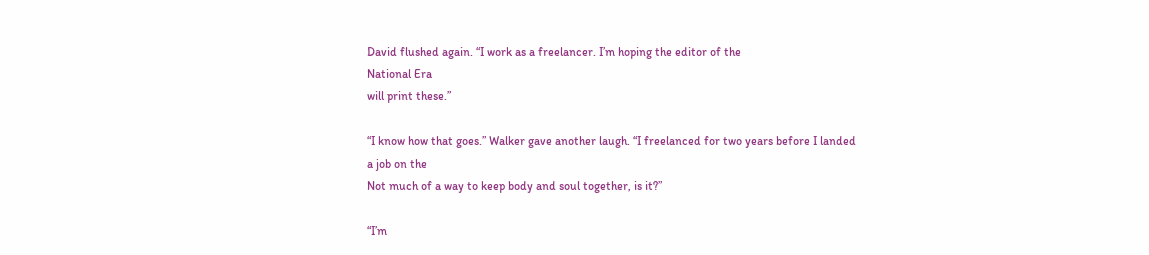David flushed again. “I work as a freelancer. I’m hoping the editor of the
National Era
will print these.”

“I know how that goes.” Walker gave another laugh. “I freelanced for two years before I landed a job on the
Not much of a way to keep body and soul together, is it?”

“I’m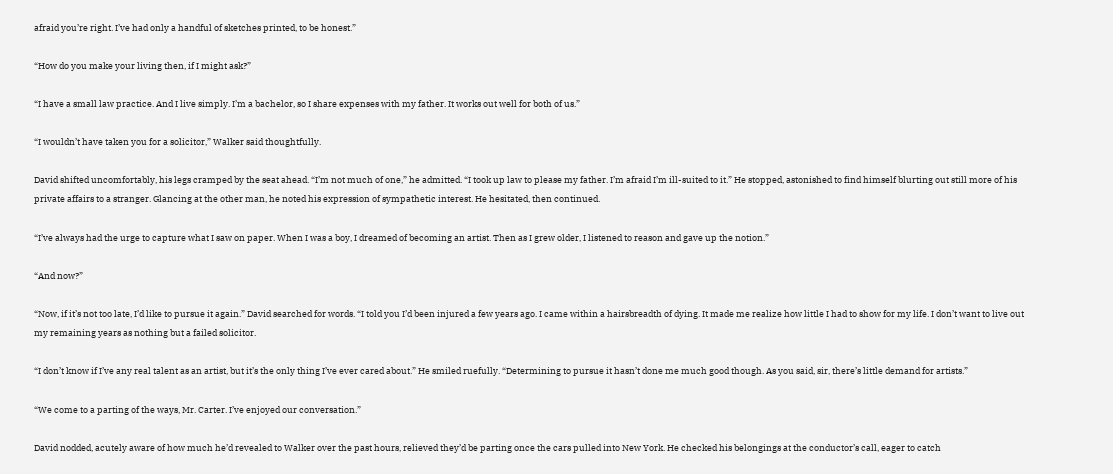afraid you’re right. I’ve had only a handful of sketches printed, to be honest.”

“How do you make your living then, if I might ask?”

“I have a small law practice. And I live simply. I’m a bachelor, so I share expenses with my father. It works out well for both of us.”

“I wouldn’t have taken you for a solicitor,” Walker said thoughtfully.

David shifted uncomfortably, his legs cramped by the seat ahead. “I’m not much of one,” he admitted. “I took up law to please my father. I’m afraid I’m ill-suited to it.” He stopped, astonished to find himself blurting out still more of his private affairs to a stranger. Glancing at the other man, he noted his expression of sympathetic interest. He hesitated, then continued.

“I’ve always had the urge to capture what I saw on paper. When I was a boy, I dreamed of becoming an artist. Then as I grew older, I listened to reason and gave up the notion.”

“And now?”

“Now, if it’s not too late, I’d like to pursue it again.” David searched for words. “I told you I’d been injured a few years ago. I came within a hairsbreadth of dying. It made me realize how little I had to show for my life. I don’t want to live out my remaining years as nothing but a failed solicitor.

“I don’t know if I’ve any real talent as an artist, but it’s the only thing I’ve ever cared about.” He smiled ruefully. “Determining to pursue it hasn’t done me much good though. As you said, sir, there’s little demand for artists.”

“We come to a parting of the ways, Mr. Carter. I’ve enjoyed our conversation.”

David nodded, acutely aware of how much he’d revealed to Walker over the past hours, relieved they’d be parting once the cars pulled into New York. He checked his belongings at the conductor’s call, eager to catch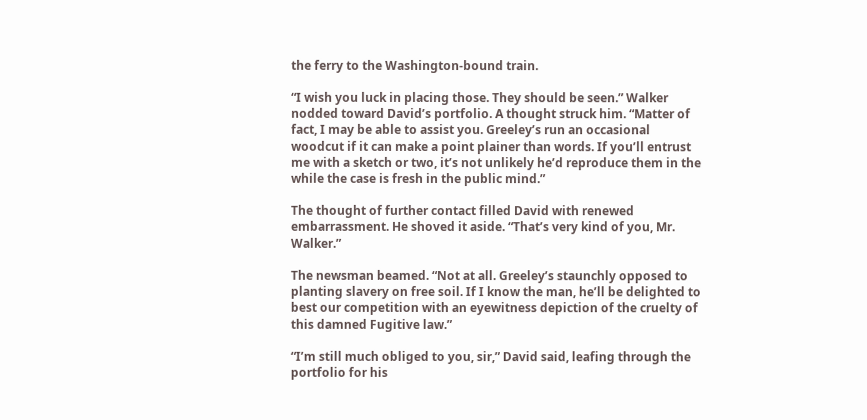the ferry to the Washington-bound train.

“I wish you luck in placing those. They should be seen.” Walker nodded toward David’s portfolio. A thought struck him. “Matter of fact, I may be able to assist you. Greeley’s run an occasional woodcut if it can make a point plainer than words. If you’ll entrust me with a sketch or two, it’s not unlikely he’d reproduce them in the
while the case is fresh in the public mind.”

The thought of further contact filled David with renewed embarrassment. He shoved it aside. “That’s very kind of you, Mr. Walker.”

The newsman beamed. “Not at all. Greeley’s staunchly opposed to planting slavery on free soil. If I know the man, he’ll be delighted to best our competition with an eyewitness depiction of the cruelty of this damned Fugitive law.”

“I’m still much obliged to you, sir,” David said, leafing through the portfolio for his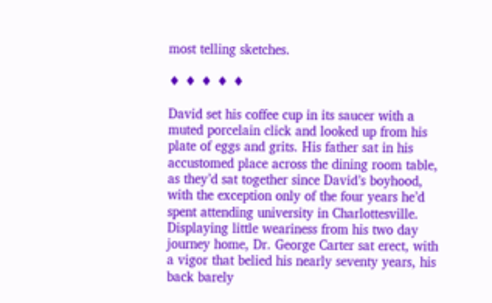most telling sketches.

♦ ♦ ♦ ♦ ♦

David set his coffee cup in its saucer with a muted porcelain click and looked up from his plate of eggs and grits. His father sat in his accustomed place across the dining room table, as they’d sat together since David’s boyhood, with the exception only of the four years he’d spent attending university in Charlottesville. Displaying little weariness from his two day journey home, Dr. George Carter sat erect, with a vigor that belied his nearly seventy years, his back barely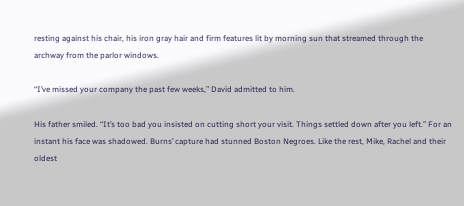resting against his chair, his iron gray hair and firm features lit by morning sun that streamed through the archway from the parlor windows.

“I’ve missed your company the past few weeks,” David admitted to him.

His father smiled. “It’s too bad you insisted on cutting short your visit. Things settled down after you left.” For an instant his face was shadowed. Burns’ capture had stunned Boston Negroes. Like the rest, Mike, Rachel and their oldest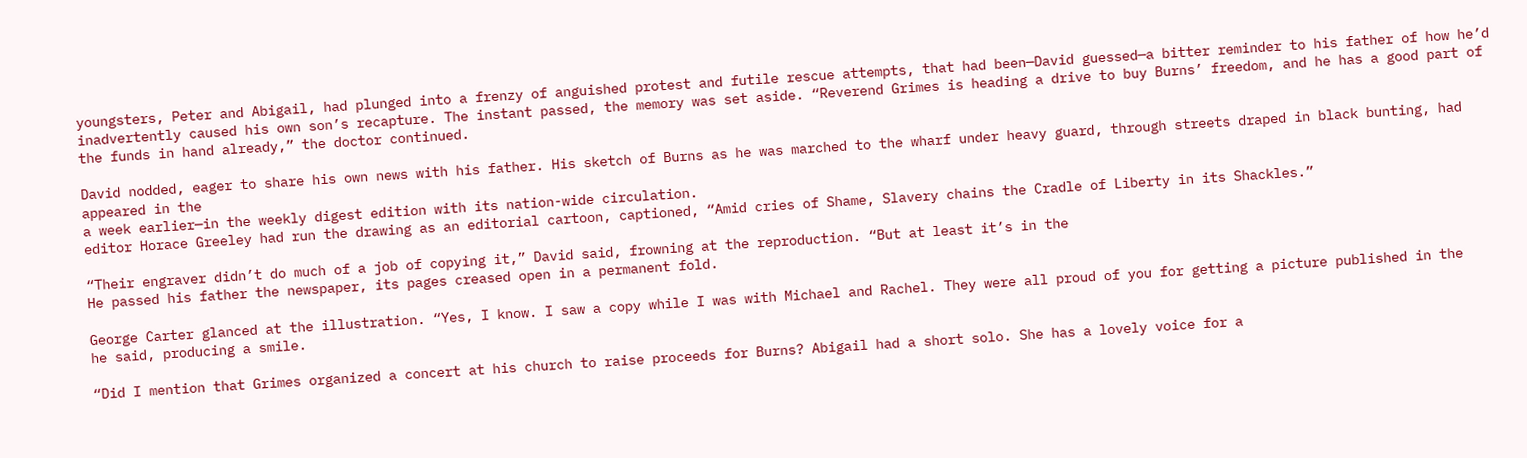youngsters, Peter and Abigail, had plunged into a frenzy of anguished protest and futile rescue attempts, that had been—David guessed—a bitter reminder to his father of how he’d inadvertently caused his own son’s recapture. The instant passed, the memory was set aside. “Reverend Grimes is heading a drive to buy Burns’ freedom, and he has a good part of the funds in hand already,” the doctor continued.

David nodded, eager to share his own news with his father. His sketch of Burns as he was marched to the wharf under heavy guard, through streets draped in black bunting, had appeared in the
a week earlier—in the weekly digest edition with its nation-wide circulation.
editor Horace Greeley had run the drawing as an editorial cartoon, captioned, “Amid cries of Shame, Slavery chains the Cradle of Liberty in its Shackles.”

“Their engraver didn’t do much of a job of copying it,” David said, frowning at the reproduction. “But at least it’s in the
He passed his father the newspaper, its pages creased open in a permanent fold.

George Carter glanced at the illustration. “Yes, I know. I saw a copy while I was with Michael and Rachel. They were all proud of you for getting a picture published in the
he said, producing a smile.

“Did I mention that Grimes organized a concert at his church to raise proceeds for Burns? Abigail had a short solo. She has a lovely voice for a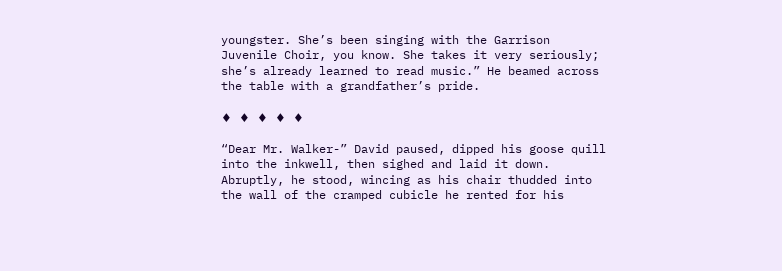youngster. She’s been singing with the Garrison Juvenile Choir, you know. She takes it very seriously; she’s already learned to read music.” He beamed across the table with a grandfather’s pride.

♦ ♦ ♦ ♦ ♦

“Dear Mr. Walker-” David paused, dipped his goose quill into the inkwell, then sighed and laid it down. Abruptly, he stood, wincing as his chair thudded into the wall of the cramped cubicle he rented for his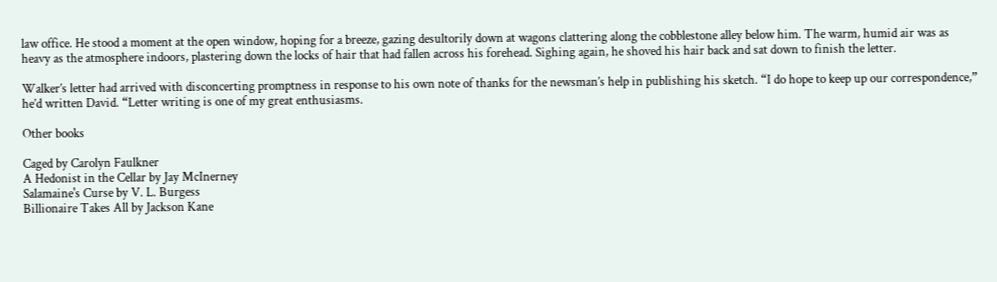law office. He stood a moment at the open window, hoping for a breeze, gazing desultorily down at wagons clattering along the cobblestone alley below him. The warm, humid air was as heavy as the atmosphere indoors, plastering down the locks of hair that had fallen across his forehead. Sighing again, he shoved his hair back and sat down to finish the letter.

Walker’s letter had arrived with disconcerting promptness in response to his own note of thanks for the newsman’s help in publishing his sketch. “I do hope to keep up our correspondence,” he’d written David. “Letter writing is one of my great enthusiasms.

Other books

Caged by Carolyn Faulkner
A Hedonist in the Cellar by Jay McInerney
Salamaine's Curse by V. L. Burgess
Billionaire Takes All by Jackson Kane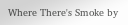Where There's Smoke by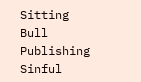Sitting Bull Publishing
Sinful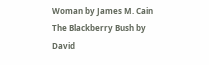Woman by James M. Cain
The Blackberry Bush by David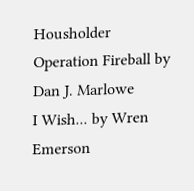Housholder
Operation Fireball by Dan J. Marlowe
I Wish... by Wren Emerson